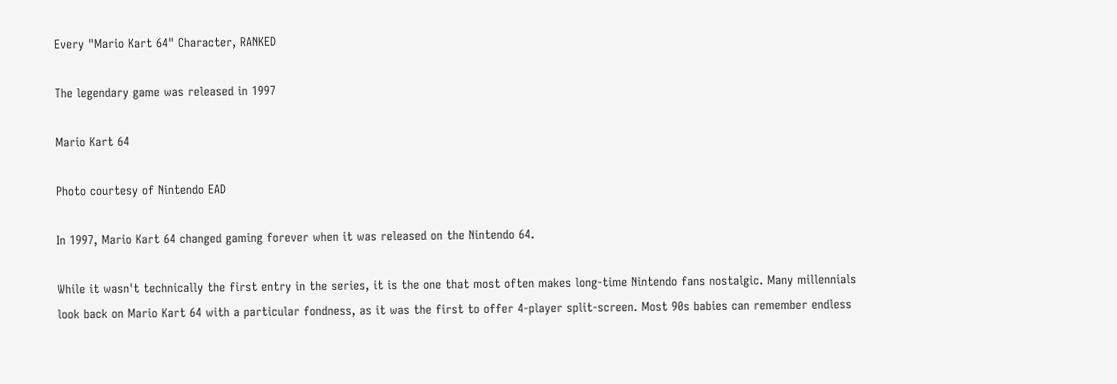Every "Mario Kart 64" Character, RANKED

The legendary game was released in 1997

Mario Kart 64

Photo courtesy of Nintendo EAD

In 1997, Mario Kart 64 changed gaming forever when it was released on the Nintendo 64.

While it wasn't technically the first entry in the series, it is the one that most often makes long-time Nintendo fans nostalgic. Many millennials look back on Mario Kart 64 with a particular fondness, as it was the first to offer 4-player split-screen. Most 90s babies can remember endless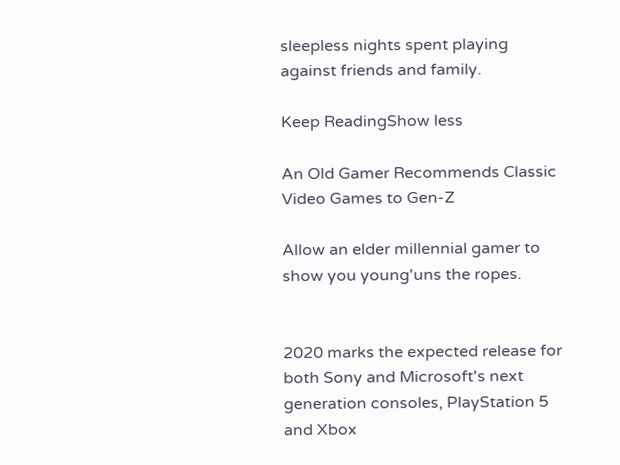sleepless nights spent playing against friends and family.

Keep ReadingShow less

An Old Gamer Recommends Classic Video Games to Gen-Z

Allow an elder millennial gamer to show you young'uns the ropes.


2020 marks the expected release for both Sony and Microsoft's next generation consoles, PlayStation 5 and Xbox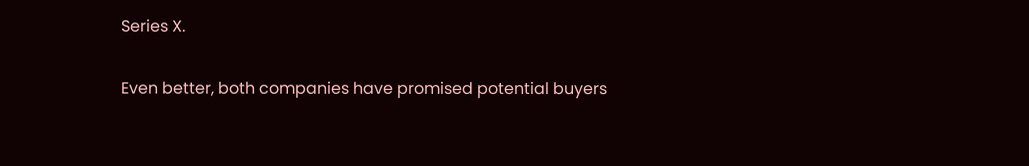Series X.

Even better, both companies have promised potential buyers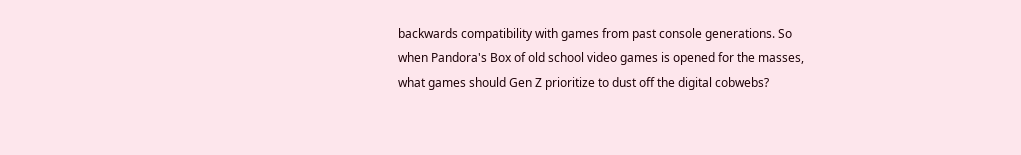backwards compatibility with games from past console generations. So when Pandora's Box of old school video games is opened for the masses, what games should Gen Z prioritize to dust off the digital cobwebs?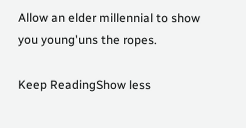Allow an elder millennial to show you young'uns the ropes.

Keep ReadingShow less